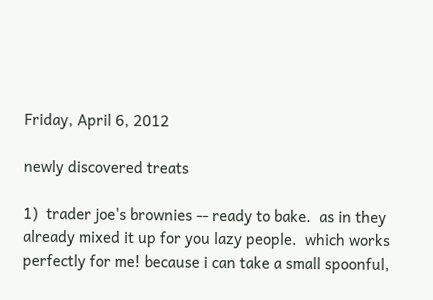Friday, April 6, 2012

newly discovered treats

1)  trader joe's brownies -- ready to bake.  as in they already mixed it up for you lazy people.  which works perfectly for me! because i can take a small spoonful,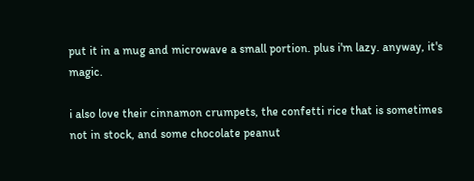put it in a mug and microwave a small portion. plus i'm lazy. anyway, it's magic.

i also love their cinnamon crumpets, the confetti rice that is sometimes not in stock, and some chocolate peanut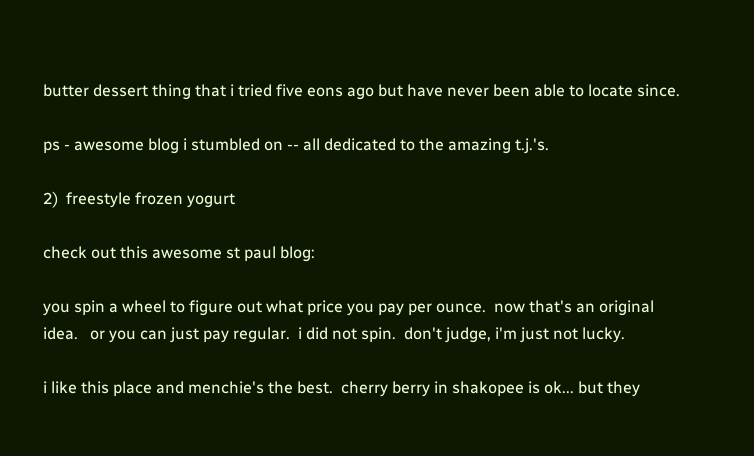butter dessert thing that i tried five eons ago but have never been able to locate since.

ps - awesome blog i stumbled on -- all dedicated to the amazing t.j.'s.

2)  freestyle frozen yogurt

check out this awesome st paul blog:

you spin a wheel to figure out what price you pay per ounce.  now that's an original idea.   or you can just pay regular.  i did not spin.  don't judge, i'm just not lucky.

i like this place and menchie's the best.  cherry berry in shakopee is ok... but they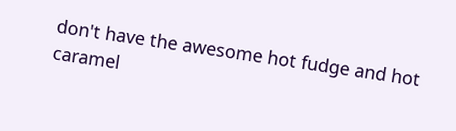don't have the awesome hot fudge and hot caramel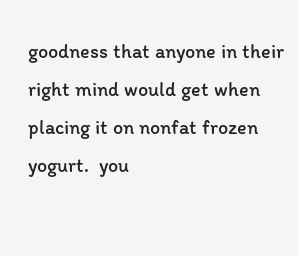goodness that anyone in their right mind would get when placing it on nonfat frozen yogurt.  you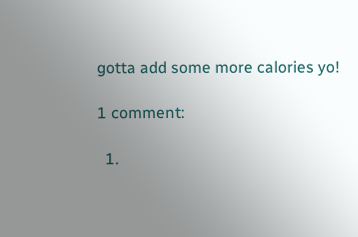gotta add some more calories yo!

1 comment:

  1.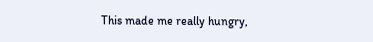This made me really hungry,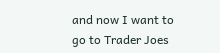and now I want to go to Trader Joes